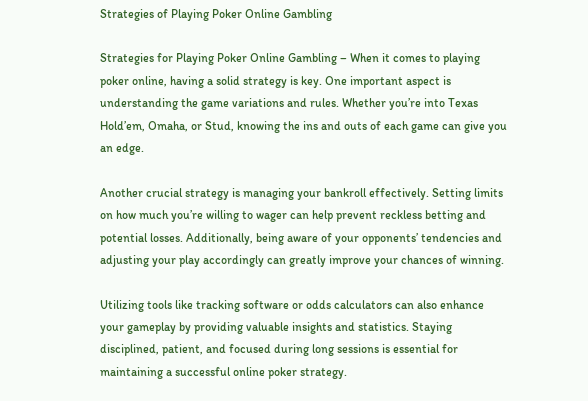Strategies of Playing Poker Online Gambling

Strategies for Playing Poker Online Gambling – When it comes to playing poker online, having a solid strategy is key. One important aspect is understanding the game variations and rules. Whether you’re into Texas Hold’em, Omaha, or Stud, knowing the ins and outs of each game can give you an edge.

Another crucial strategy is managing your bankroll effectively. Setting limits on how much you’re willing to wager can help prevent reckless betting and potential losses. Additionally, being aware of your opponents’ tendencies and adjusting your play accordingly can greatly improve your chances of winning.

Utilizing tools like tracking software or odds calculators can also enhance your gameplay by providing valuable insights and statistics. Staying disciplined, patient, and focused during long sessions is essential for maintaining a successful online poker strategy.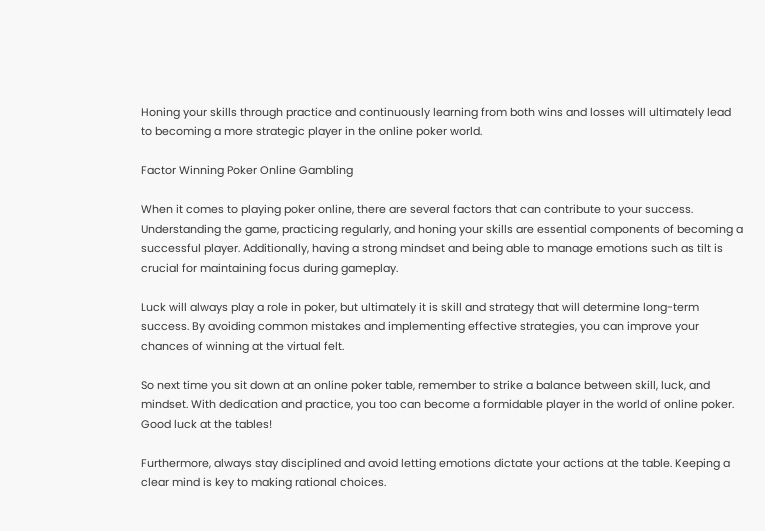Honing your skills through practice and continuously learning from both wins and losses will ultimately lead to becoming a more strategic player in the online poker world.

Factor Winning Poker Online Gambling

When it comes to playing poker online, there are several factors that can contribute to your success. Understanding the game, practicing regularly, and honing your skills are essential components of becoming a successful player. Additionally, having a strong mindset and being able to manage emotions such as tilt is crucial for maintaining focus during gameplay.

Luck will always play a role in poker, but ultimately it is skill and strategy that will determine long-term success. By avoiding common mistakes and implementing effective strategies, you can improve your chances of winning at the virtual felt.

So next time you sit down at an online poker table, remember to strike a balance between skill, luck, and mindset. With dedication and practice, you too can become a formidable player in the world of online poker. Good luck at the tables!

Furthermore, always stay disciplined and avoid letting emotions dictate your actions at the table. Keeping a clear mind is key to making rational choices.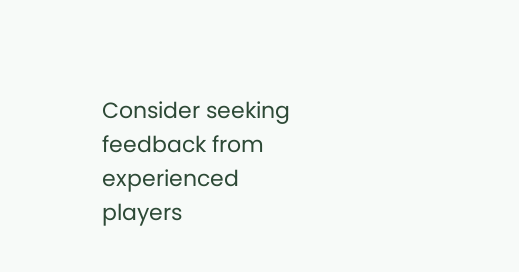Consider seeking feedback from experienced players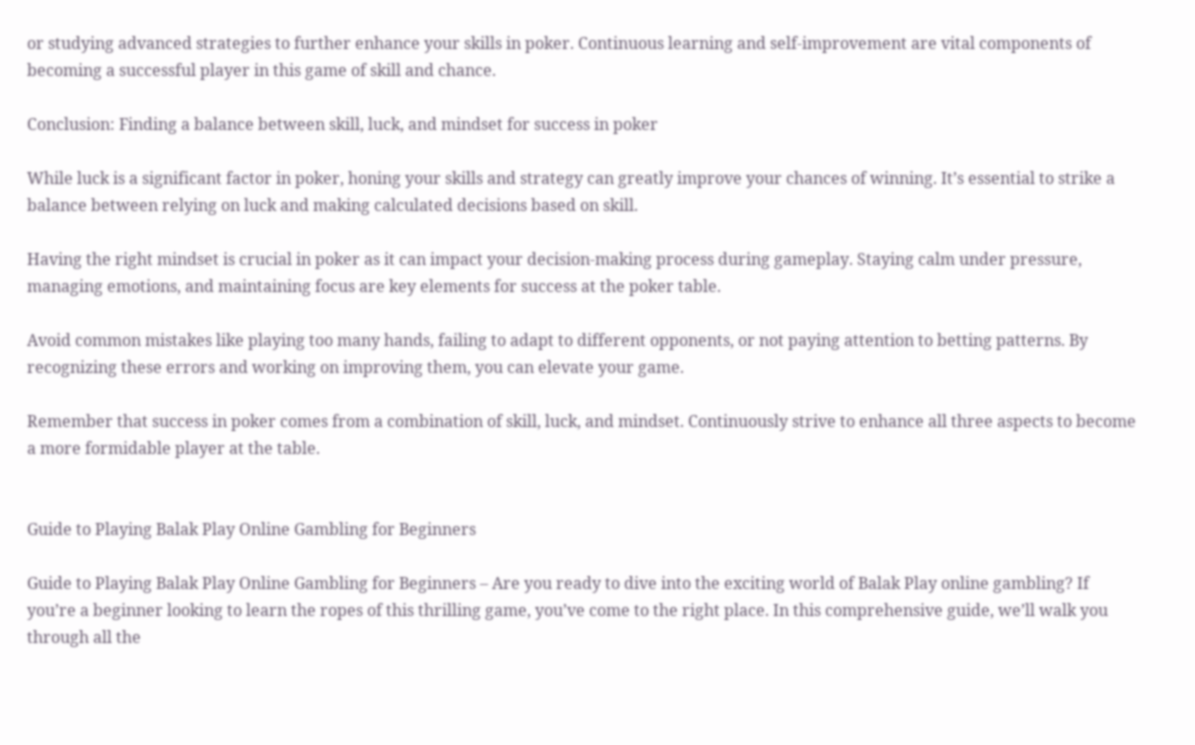or studying advanced strategies to further enhance your skills in poker. Continuous learning and self-improvement are vital components of becoming a successful player in this game of skill and chance.

Conclusion: Finding a balance between skill, luck, and mindset for success in poker

While luck is a significant factor in poker, honing your skills and strategy can greatly improve your chances of winning. It’s essential to strike a balance between relying on luck and making calculated decisions based on skill.

Having the right mindset is crucial in poker as it can impact your decision-making process during gameplay. Staying calm under pressure, managing emotions, and maintaining focus are key elements for success at the poker table.

Avoid common mistakes like playing too many hands, failing to adapt to different opponents, or not paying attention to betting patterns. By recognizing these errors and working on improving them, you can elevate your game.

Remember that success in poker comes from a combination of skill, luck, and mindset. Continuously strive to enhance all three aspects to become a more formidable player at the table.


Guide to Playing Balak Play Online Gambling for Beginners

Guide to Playing Balak Play Online Gambling for Beginners – Are you ready to dive into the exciting world of Balak Play online gambling? If you’re a beginner looking to learn the ropes of this thrilling game, you’ve come to the right place. In this comprehensive guide, we’ll walk you through all the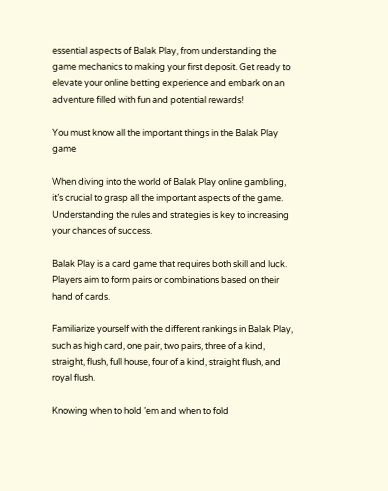essential aspects of Balak Play, from understanding the game mechanics to making your first deposit. Get ready to elevate your online betting experience and embark on an adventure filled with fun and potential rewards!

You must know all the important things in the Balak Play game

When diving into the world of Balak Play online gambling, it’s crucial to grasp all the important aspects of the game. Understanding the rules and strategies is key to increasing your chances of success.

Balak Play is a card game that requires both skill and luck. Players aim to form pairs or combinations based on their hand of cards.

Familiarize yourself with the different rankings in Balak Play, such as high card, one pair, two pairs, three of a kind, straight, flush, full house, four of a kind, straight flush, and royal flush.

Knowing when to hold ’em and when to fold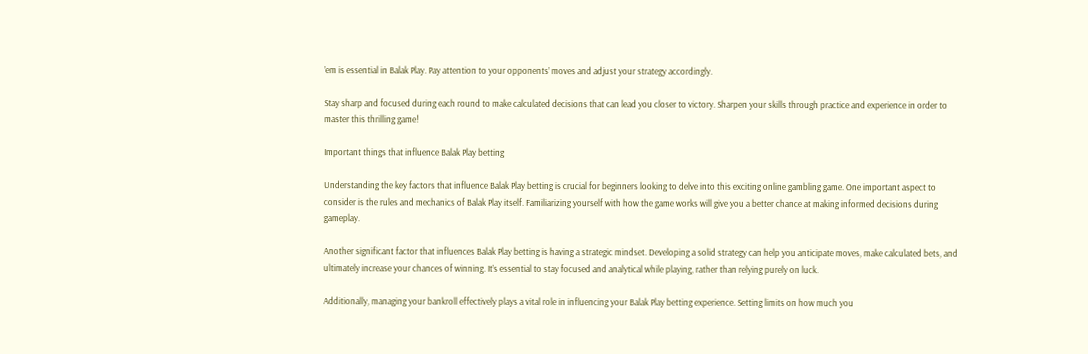’em is essential in Balak Play. Pay attention to your opponents’ moves and adjust your strategy accordingly.

Stay sharp and focused during each round to make calculated decisions that can lead you closer to victory. Sharpen your skills through practice and experience in order to master this thrilling game!

Important things that influence Balak Play betting

Understanding the key factors that influence Balak Play betting is crucial for beginners looking to delve into this exciting online gambling game. One important aspect to consider is the rules and mechanics of Balak Play itself. Familiarizing yourself with how the game works will give you a better chance at making informed decisions during gameplay.

Another significant factor that influences Balak Play betting is having a strategic mindset. Developing a solid strategy can help you anticipate moves, make calculated bets, and ultimately increase your chances of winning. It’s essential to stay focused and analytical while playing, rather than relying purely on luck.

Additionally, managing your bankroll effectively plays a vital role in influencing your Balak Play betting experience. Setting limits on how much you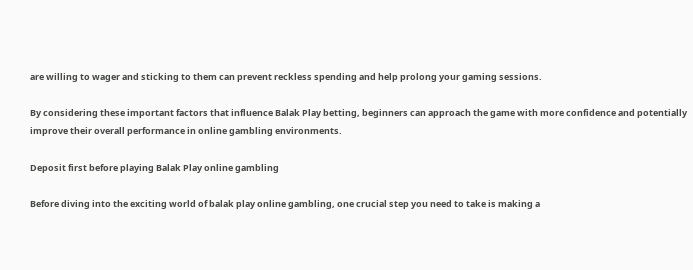are willing to wager and sticking to them can prevent reckless spending and help prolong your gaming sessions.

By considering these important factors that influence Balak Play betting, beginners can approach the game with more confidence and potentially improve their overall performance in online gambling environments.

Deposit first before playing Balak Play online gambling

Before diving into the exciting world of balak play online gambling, one crucial step you need to take is making a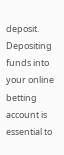deposit. Depositing funds into your online betting account is essential to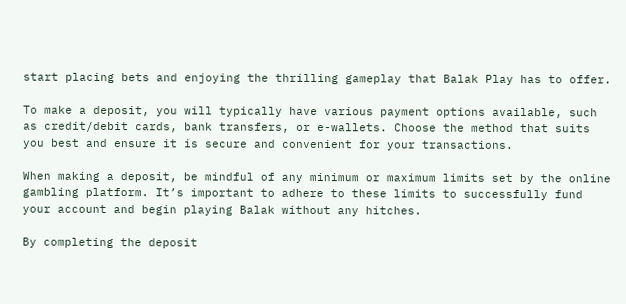start placing bets and enjoying the thrilling gameplay that Balak Play has to offer.

To make a deposit, you will typically have various payment options available, such as credit/debit cards, bank transfers, or e-wallets. Choose the method that suits you best and ensure it is secure and convenient for your transactions.

When making a deposit, be mindful of any minimum or maximum limits set by the online gambling platform. It’s important to adhere to these limits to successfully fund your account and begin playing Balak without any hitches.

By completing the deposit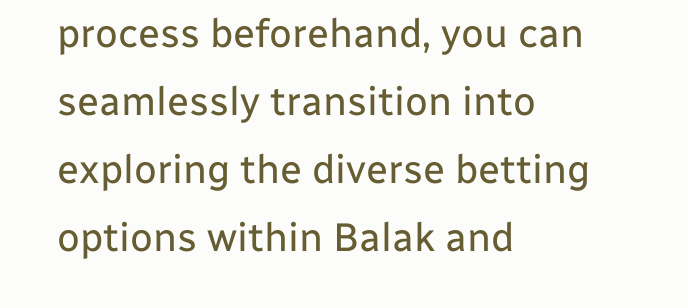process beforehand, you can seamlessly transition into exploring the diverse betting options within Balak and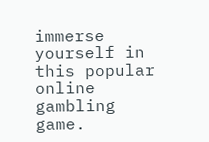immerse yourself in this popular online gambling game.